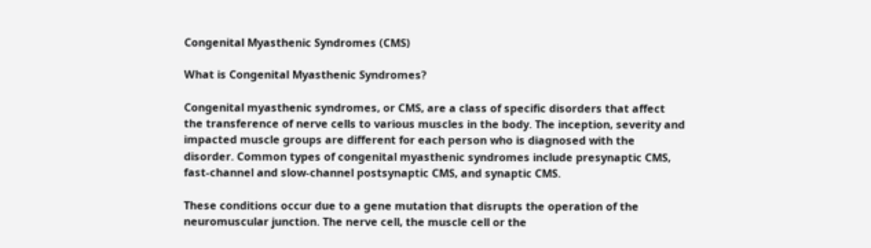Congenital Myasthenic Syndromes (CMS)

What is Congenital Myasthenic Syndromes?

Congenital myasthenic syndromes, or CMS, are a class of specific disorders that affect the transference of nerve cells to various muscles in the body. The inception, severity and impacted muscle groups are different for each person who is diagnosed with the disorder. Common types of congenital myasthenic syndromes include presynaptic CMS, fast-channel and slow-channel postsynaptic CMS, and synaptic CMS.

These conditions occur due to a gene mutation that disrupts the operation of the neuromuscular junction. The nerve cell, the muscle cell or the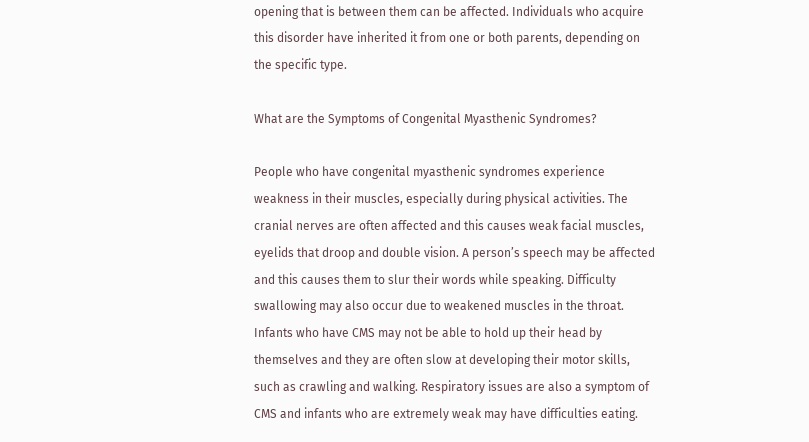opening that is between them can be affected. Individuals who acquire this disorder have inherited it from one or both parents, depending on the specific type.

What are the Symptoms of Congenital Myasthenic Syndromes?

People who have congenital myasthenic syndromes experience weakness in their muscles, especially during physical activities. The cranial nerves are often affected and this causes weak facial muscles, eyelids that droop and double vision. A person’s speech may be affected and this causes them to slur their words while speaking. Difficulty swallowing may also occur due to weakened muscles in the throat. Infants who have CMS may not be able to hold up their head by themselves and they are often slow at developing their motor skills, such as crawling and walking. Respiratory issues are also a symptom of CMS and infants who are extremely weak may have difficulties eating.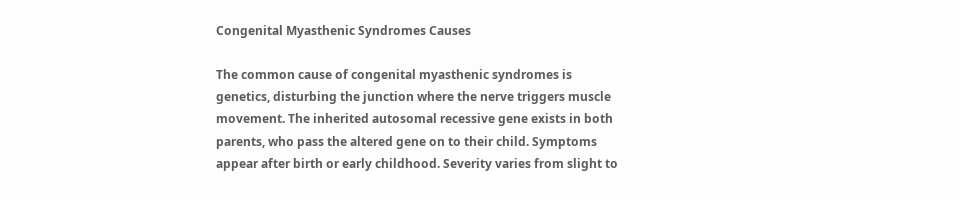Congenital Myasthenic Syndromes Causes

The common cause of congenital myasthenic syndromes is genetics, disturbing the junction where the nerve triggers muscle movement. The inherited autosomal recessive gene exists in both parents, who pass the altered gene on to their child. Symptoms appear after birth or early childhood. Severity varies from slight to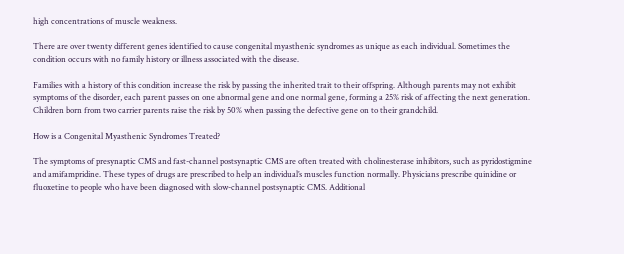high concentrations of muscle weakness.

There are over twenty different genes identified to cause congenital myasthenic syndromes as unique as each individual. Sometimes the condition occurs with no family history or illness associated with the disease.

Families with a history of this condition increase the risk by passing the inherited trait to their offspring. Although parents may not exhibit symptoms of the disorder, each parent passes on one abnormal gene and one normal gene, forming a 25% risk of affecting the next generation. Children born from two carrier parents raise the risk by 50% when passing the defective gene on to their grandchild.

How is a Congenital Myasthenic Syndromes Treated?

The symptoms of presynaptic CMS and fast-channel postsynaptic CMS are often treated with cholinesterase inhibitors, such as pyridostigmine and amifampridine. These types of drugs are prescribed to help an individual’s muscles function normally. Physicians prescribe quinidine or fluoxetine to people who have been diagnosed with slow-channel postsynaptic CMS. Additional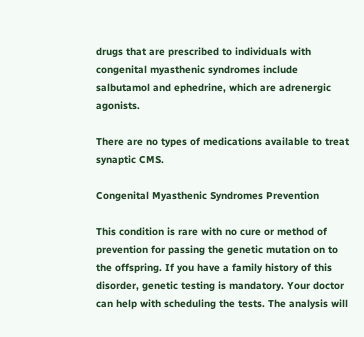drugs that are prescribed to individuals with congenital myasthenic syndromes include salbutamol and ephedrine, which are adrenergic agonists.

There are no types of medications available to treat synaptic CMS.

Congenital Myasthenic Syndromes Prevention

This condition is rare with no cure or method of prevention for passing the genetic mutation on to the offspring. If you have a family history of this disorder, genetic testing is mandatory. Your doctor can help with scheduling the tests. The analysis will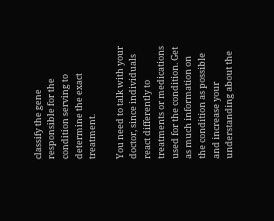classify the gene responsible for the condition serving to determine the exact treatment.

You need to talk with your doctor, since individuals react differently to treatments or medications used for the condition. Get as much information on the condition as possible and increase your understanding about the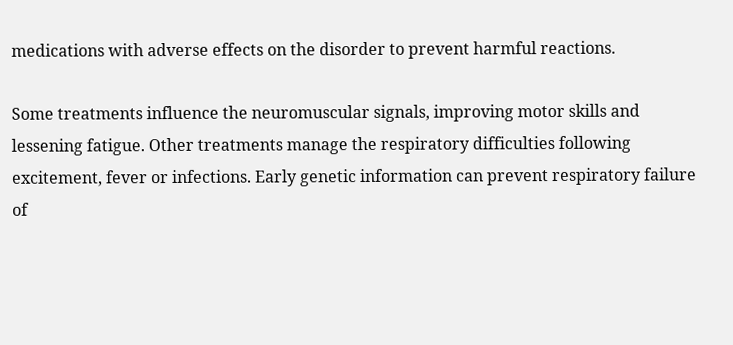medications with adverse effects on the disorder to prevent harmful reactions.

Some treatments influence the neuromuscular signals, improving motor skills and lessening fatigue. Other treatments manage the respiratory difficulties following excitement, fever or infections. Early genetic information can prevent respiratory failure of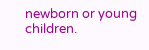newborn or young children.